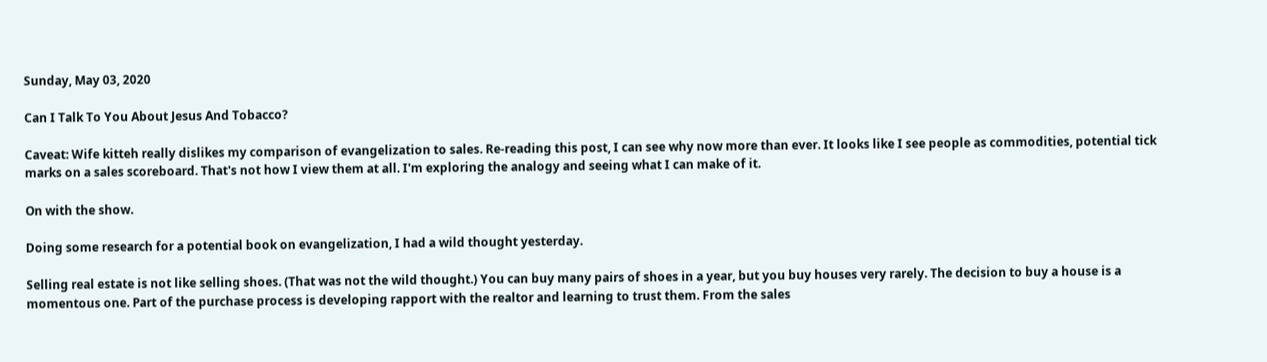Sunday, May 03, 2020

Can I Talk To You About Jesus And Tobacco?

Caveat: Wife kitteh really dislikes my comparison of evangelization to sales. Re-reading this post, I can see why now more than ever. It looks like I see people as commodities, potential tick marks on a sales scoreboard. That's not how I view them at all. I'm exploring the analogy and seeing what I can make of it.

On with the show.

Doing some research for a potential book on evangelization, I had a wild thought yesterday.

Selling real estate is not like selling shoes. (That was not the wild thought.) You can buy many pairs of shoes in a year, but you buy houses very rarely. The decision to buy a house is a momentous one. Part of the purchase process is developing rapport with the realtor and learning to trust them. From the sales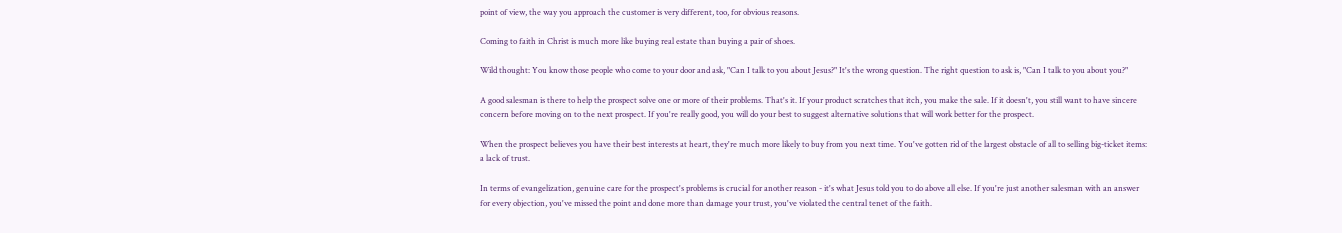point of view, the way you approach the customer is very different, too, for obvious reasons.

Coming to faith in Christ is much more like buying real estate than buying a pair of shoes.

Wild thought: You know those people who come to your door and ask, "Can I talk to you about Jesus?" It's the wrong question. The right question to ask is, "Can I talk to you about you?"

A good salesman is there to help the prospect solve one or more of their problems. That's it. If your product scratches that itch, you make the sale. If it doesn't, you still want to have sincere concern before moving on to the next prospect. If you're really good, you will do your best to suggest alternative solutions that will work better for the prospect.

When the prospect believes you have their best interests at heart, they're much more likely to buy from you next time. You've gotten rid of the largest obstacle of all to selling big-ticket items: a lack of trust.

In terms of evangelization, genuine care for the prospect's problems is crucial for another reason - it's what Jesus told you to do above all else. If you're just another salesman with an answer for every objection, you've missed the point and done more than damage your trust, you've violated the central tenet of the faith.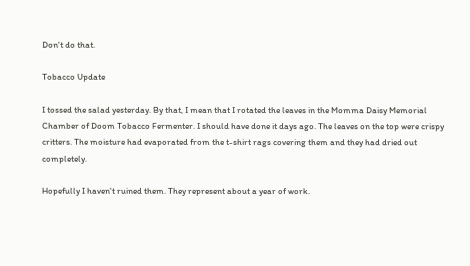Don't do that.

Tobacco Update

I tossed the salad yesterday. By that, I mean that I rotated the leaves in the Momma Daisy Memorial Chamber of Doom Tobacco Fermenter. I should have done it days ago. The leaves on the top were crispy critters. The moisture had evaporated from the t-shirt rags covering them and they had dried out completely.

Hopefully I haven't ruined them. They represent about a year of work.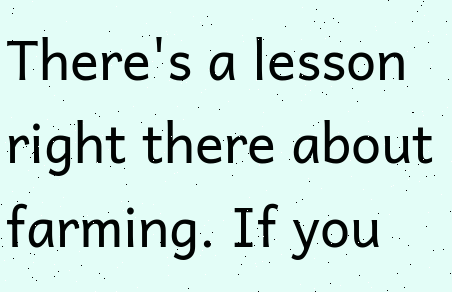There's a lesson right there about farming. If you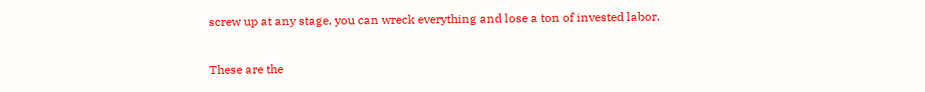screw up at any stage, you can wreck everything and lose a ton of invested labor.

These are the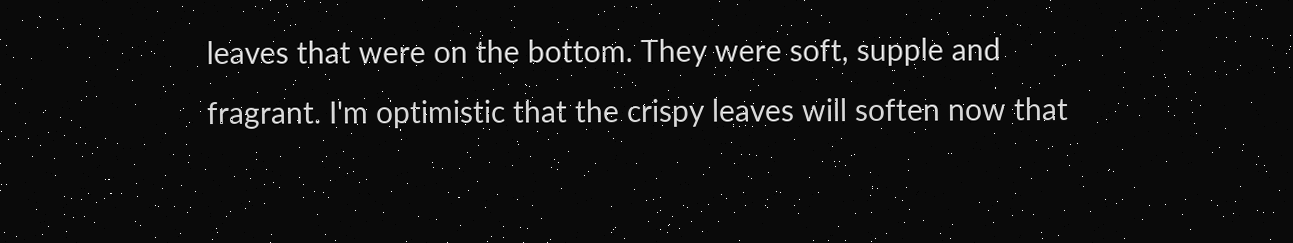leaves that were on the bottom. They were soft, supple and fragrant. I'm optimistic that the crispy leaves will soften now that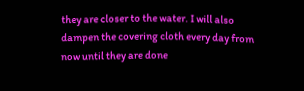they are closer to the water. I will also dampen the covering cloth every day from now until they are done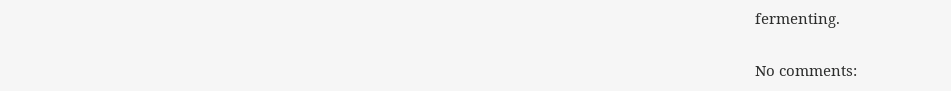fermenting.

No comments: